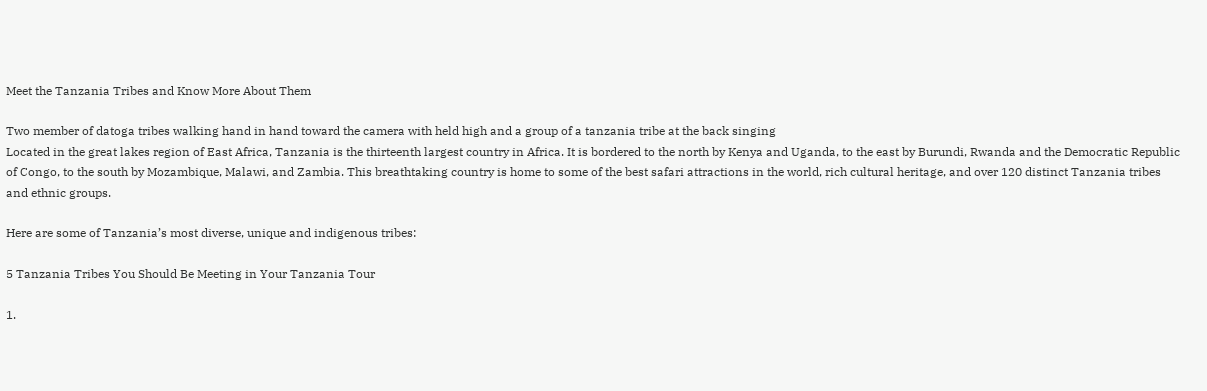Meet the Tanzania Tribes and Know More About Them

Two member of datoga tribes walking hand in hand toward the camera with held high and a group of a tanzania tribe at the back singing
Located in the great lakes region of East Africa, Tanzania is the thirteenth largest country in Africa. It is bordered to the north by Kenya and Uganda, to the east by Burundi, Rwanda and the Democratic Republic of Congo, to the south by Mozambique, Malawi, and Zambia. This breathtaking country is home to some of the best safari attractions in the world, rich cultural heritage, and over 120 distinct Tanzania tribes and ethnic groups.

Here are some of Tanzania’s most diverse, unique and indigenous tribes:

5 Tanzania Tribes You Should Be Meeting in Your Tanzania Tour

1.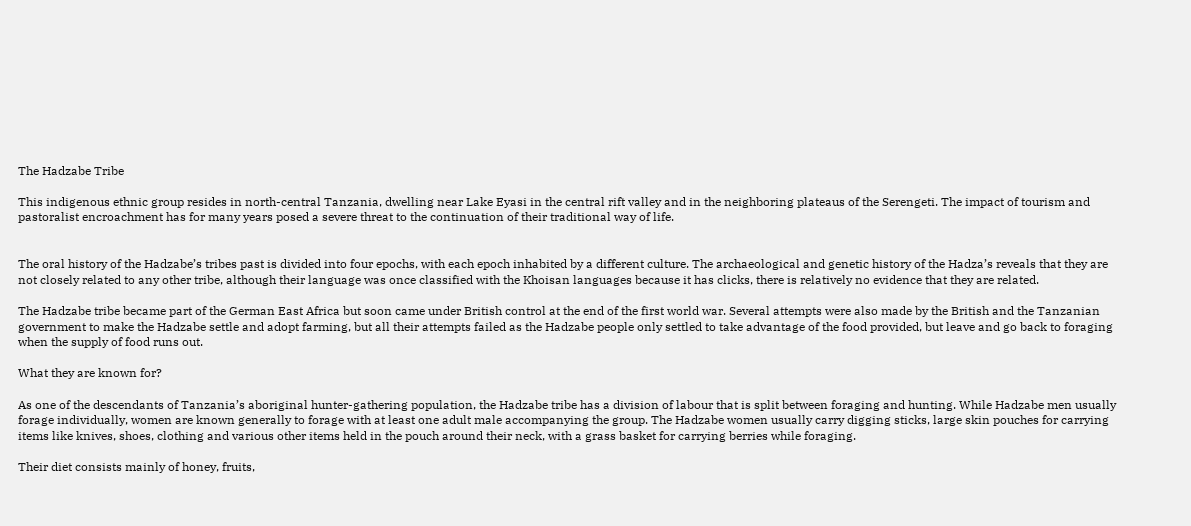The Hadzabe Tribe

This indigenous ethnic group resides in north-central Tanzania, dwelling near Lake Eyasi in the central rift valley and in the neighboring plateaus of the Serengeti. The impact of tourism and pastoralist encroachment has for many years posed a severe threat to the continuation of their traditional way of life.


The oral history of the Hadzabe’s tribes past is divided into four epochs, with each epoch inhabited by a different culture. The archaeological and genetic history of the Hadza’s reveals that they are not closely related to any other tribe, although their language was once classified with the Khoisan languages because it has clicks, there is relatively no evidence that they are related.

The Hadzabe tribe became part of the German East Africa but soon came under British control at the end of the first world war. Several attempts were also made by the British and the Tanzanian government to make the Hadzabe settle and adopt farming, but all their attempts failed as the Hadzabe people only settled to take advantage of the food provided, but leave and go back to foraging when the supply of food runs out.

What they are known for?

As one of the descendants of Tanzania’s aboriginal hunter-gathering population, the Hadzabe tribe has a division of labour that is split between foraging and hunting. While Hadzabe men usually forage individually, women are known generally to forage with at least one adult male accompanying the group. The Hadzabe women usually carry digging sticks, large skin pouches for carrying items like knives, shoes, clothing and various other items held in the pouch around their neck, with a grass basket for carrying berries while foraging.

Their diet consists mainly of honey, fruits,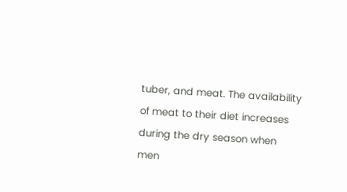tuber, and meat. The availability of meat to their diet increases during the dry season when men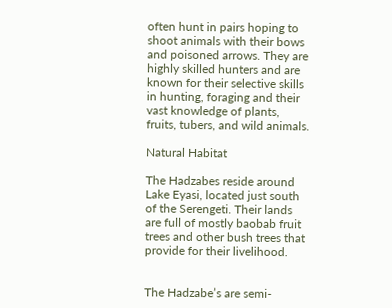often hunt in pairs hoping to shoot animals with their bows and poisoned arrows. They are highly skilled hunters and are known for their selective skills in hunting, foraging and their vast knowledge of plants, fruits, tubers, and wild animals.

Natural Habitat

The Hadzabes reside around Lake Eyasi, located just south of the Serengeti. Their lands are full of mostly baobab fruit trees and other bush trees that provide for their livelihood.


The Hadzabe’s are semi-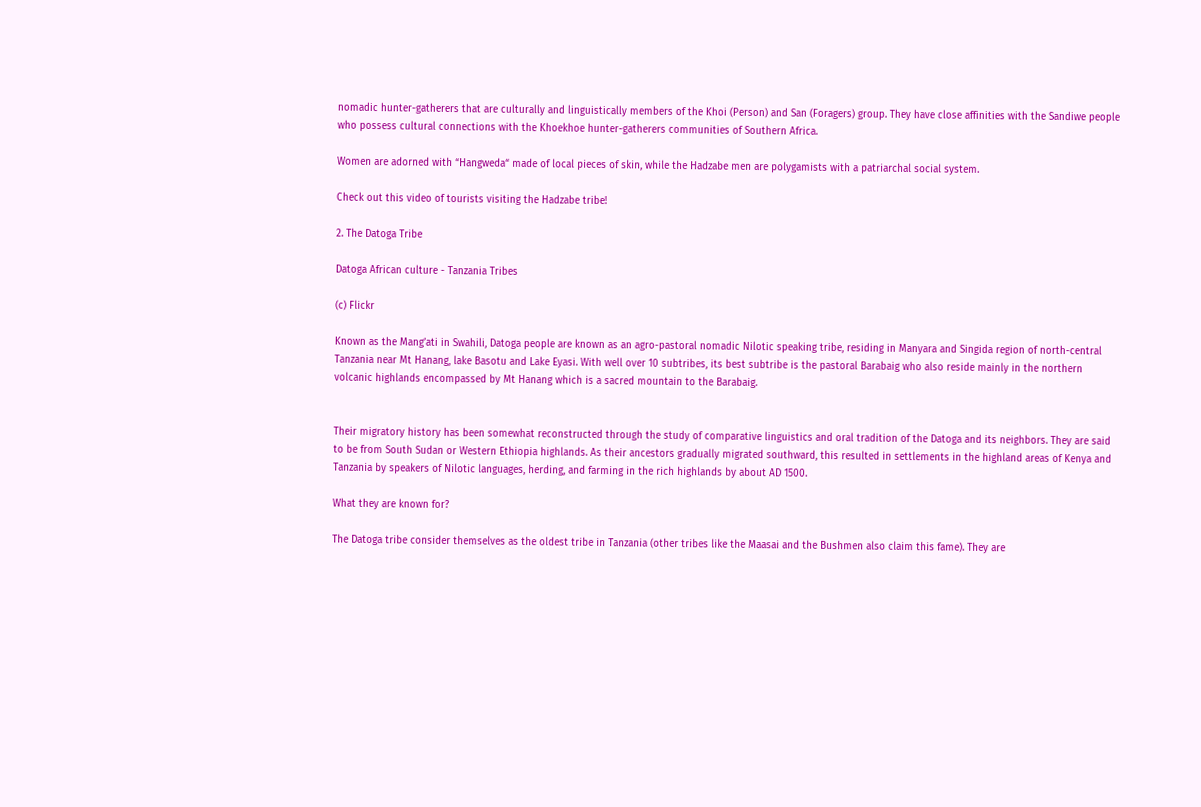nomadic hunter-gatherers that are culturally and linguistically members of the Khoi (Person) and San (Foragers) group. They have close affinities with the Sandiwe people who possess cultural connections with the Khoekhoe hunter-gatherers communities of Southern Africa.

Women are adorned with “Hangweda“ made of local pieces of skin, while the Hadzabe men are polygamists with a patriarchal social system.

Check out this video of tourists visiting the Hadzabe tribe!

2. The Datoga Tribe

Datoga African culture - Tanzania Tribes

(c) Flickr

Known as the Mang’ati in Swahili, Datoga people are known as an agro-pastoral nomadic Nilotic speaking tribe, residing in Manyara and Singida region of north-central Tanzania near Mt Hanang, lake Basotu and Lake Eyasi. With well over 10 subtribes, its best subtribe is the pastoral Barabaig who also reside mainly in the northern volcanic highlands encompassed by Mt Hanang which is a sacred mountain to the Barabaig.


Their migratory history has been somewhat reconstructed through the study of comparative linguistics and oral tradition of the Datoga and its neighbors. They are said to be from South Sudan or Western Ethiopia highlands. As their ancestors gradually migrated southward, this resulted in settlements in the highland areas of Kenya and Tanzania by speakers of Nilotic languages, herding, and farming in the rich highlands by about AD 1500.

What they are known for?

The Datoga tribe consider themselves as the oldest tribe in Tanzania (other tribes like the Maasai and the Bushmen also claim this fame). They are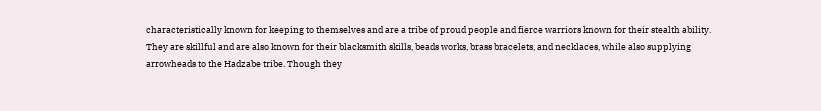characteristically known for keeping to themselves and are a tribe of proud people and fierce warriors known for their stealth ability. They are skillful and are also known for their blacksmith skills, beads works, brass bracelets, and necklaces, while also supplying arrowheads to the Hadzabe tribe. Though they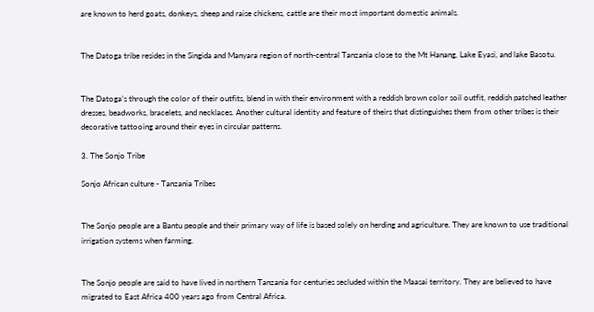are known to herd goats, donkeys, sheep and raise chickens, cattle are their most important domestic animals.


The Datoga tribe resides in the Singida and Manyara region of north-central Tanzania close to the Mt Hanang, Lake Eyasi, and lake Basotu.


The Datoga’s through the color of their outfits, blend in with their environment with a reddish brown color soil outfit, reddish patched leather dresses, beadworks, bracelets, and necklaces. Another cultural identity and feature of theirs that distinguishes them from other tribes is their decorative tattooing around their eyes in circular patterns.

3. The Sonjo Tribe

Sonjo African culture - Tanzania Tribes


The Sonjo people are a Bantu people and their primary way of life is based solely on herding and agriculture. They are known to use traditional irrigation systems when farming.


The Sonjo people are said to have lived in northern Tanzania for centuries secluded within the Maasai territory. They are believed to have migrated to East Africa 400 years ago from Central Africa.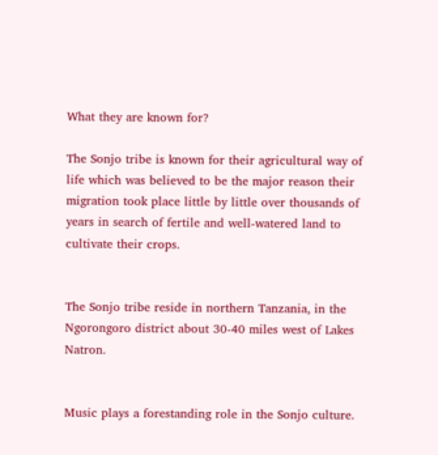What they are known for?

The Sonjo tribe is known for their agricultural way of life which was believed to be the major reason their migration took place little by little over thousands of years in search of fertile and well-watered land to cultivate their crops.


The Sonjo tribe reside in northern Tanzania, in the Ngorongoro district about 30-40 miles west of Lakes Natron.


Music plays a forestanding role in the Sonjo culture.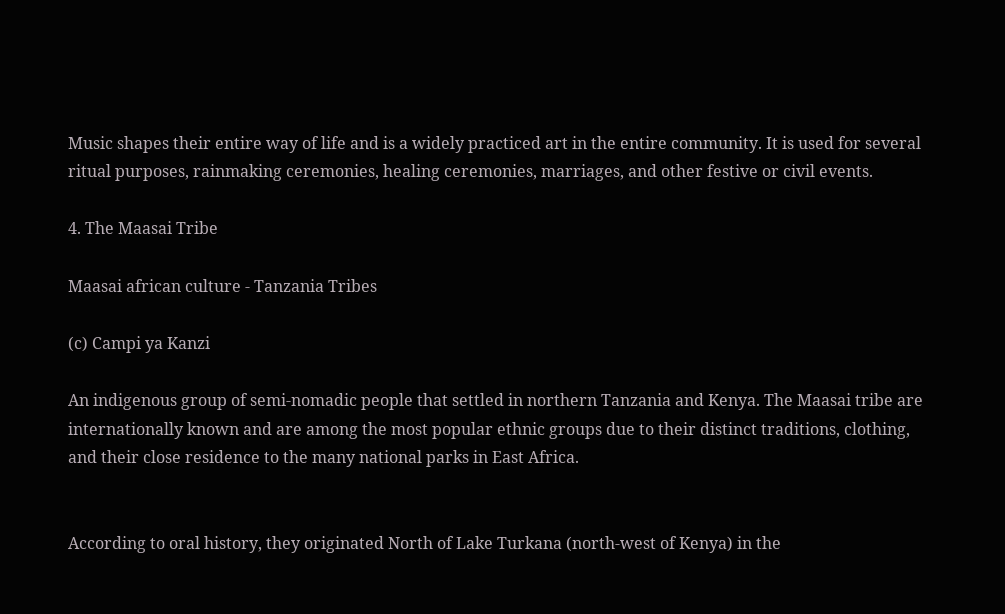Music shapes their entire way of life and is a widely practiced art in the entire community. It is used for several ritual purposes, rainmaking ceremonies, healing ceremonies, marriages, and other festive or civil events.

4. The Maasai Tribe

Maasai african culture - Tanzania Tribes

(c) Campi ya Kanzi

An indigenous group of semi-nomadic people that settled in northern Tanzania and Kenya. The Maasai tribe are internationally known and are among the most popular ethnic groups due to their distinct traditions, clothing, and their close residence to the many national parks in East Africa.


According to oral history, they originated North of Lake Turkana (north-west of Kenya) in the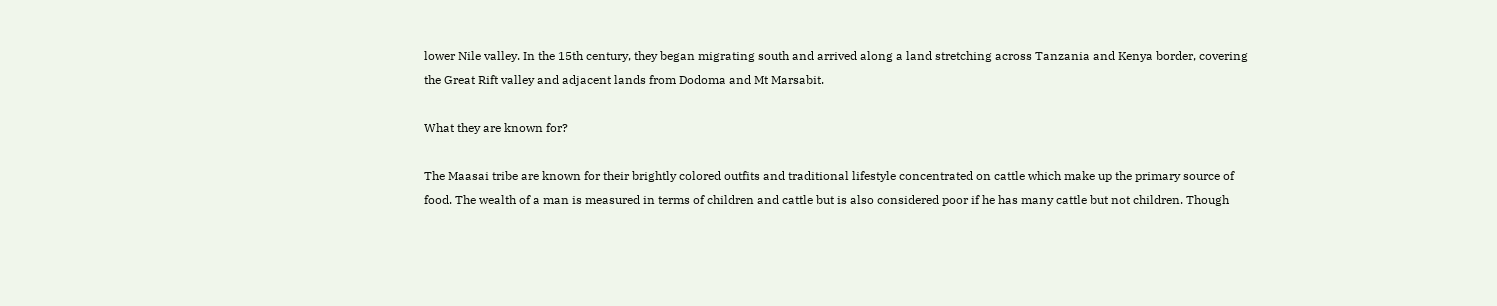lower Nile valley. In the 15th century, they began migrating south and arrived along a land stretching across Tanzania and Kenya border, covering the Great Rift valley and adjacent lands from Dodoma and Mt Marsabit.

What they are known for?

The Maasai tribe are known for their brightly colored outfits and traditional lifestyle concentrated on cattle which make up the primary source of food. The wealth of a man is measured in terms of children and cattle but is also considered poor if he has many cattle but not children. Though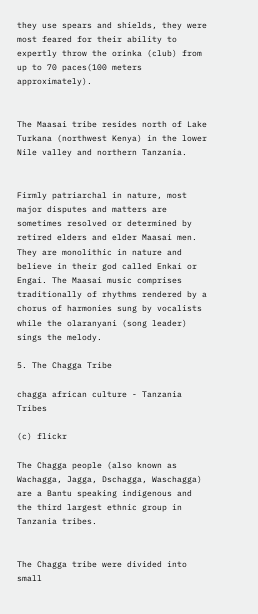they use spears and shields, they were most feared for their ability to expertly throw the orinka (club) from up to 70 paces(100 meters approximately).


The Maasai tribe resides north of Lake Turkana (northwest Kenya) in the lower Nile valley and northern Tanzania.


Firmly patriarchal in nature, most major disputes and matters are sometimes resolved or determined by retired elders and elder Maasai men. They are monolithic in nature and believe in their god called Enkai or Engai. The Maasai music comprises traditionally of rhythms rendered by a chorus of harmonies sung by vocalists while the olaranyani (song leader) sings the melody.

5. The Chagga Tribe

chagga african culture - Tanzania Tribes

(c) flickr

The Chagga people (also known as Wachagga, Jagga, Dschagga, Waschagga) are a Bantu speaking indigenous and the third largest ethnic group in Tanzania tribes.


The Chagga tribe were divided into small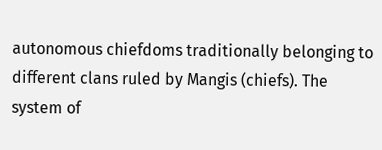autonomous chiefdoms traditionally belonging to different clans ruled by Mangis (chiefs). The system of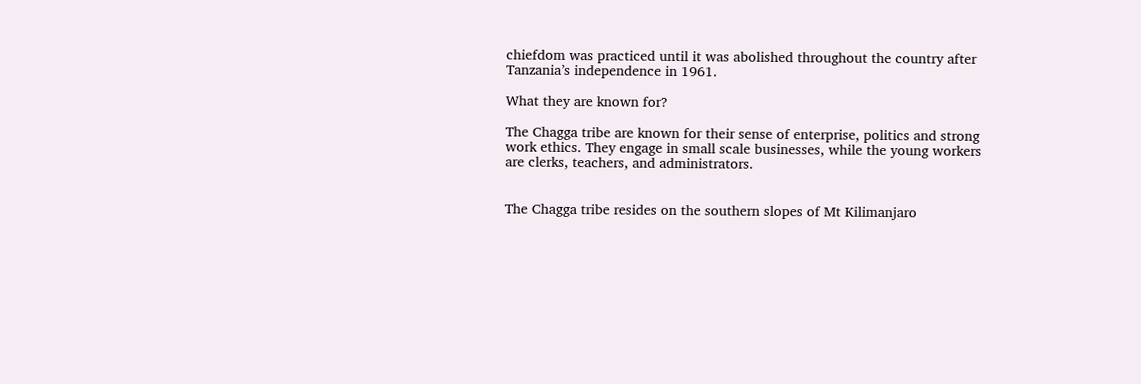chiefdom was practiced until it was abolished throughout the country after Tanzania’s independence in 1961.

What they are known for?

The Chagga tribe are known for their sense of enterprise, politics and strong work ethics. They engage in small scale businesses, while the young workers are clerks, teachers, and administrators.


The Chagga tribe resides on the southern slopes of Mt Kilimanjaro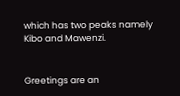which has two peaks namely Kibo and Mawenzi.


Greetings are an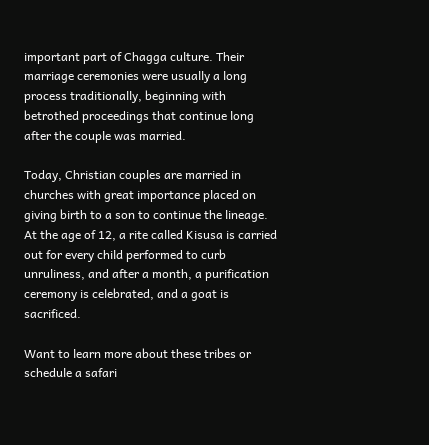important part of Chagga culture. Their marriage ceremonies were usually a long process traditionally, beginning with betrothed proceedings that continue long after the couple was married.

Today, Christian couples are married in churches with great importance placed on giving birth to a son to continue the lineage. At the age of 12, a rite called Kisusa is carried out for every child performed to curb unruliness, and after a month, a purification ceremony is celebrated, and a goat is sacrificed.

Want to learn more about these tribes or schedule a safari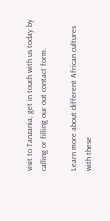visit to Tanzania, get in touch with us today by calling or filling our out contact form.

Learn more about different African cultures with these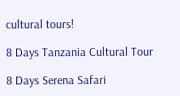cultural tours!

8 Days Tanzania Cultural Tour

8 Days Serena Safari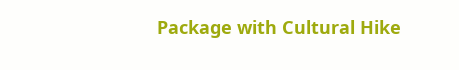Package with Cultural Hike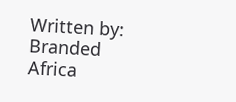Written by: Branded Africa